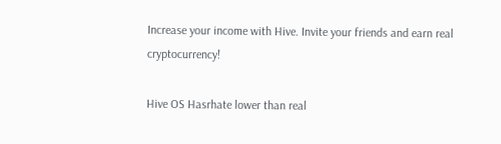Increase your income with Hive. Invite your friends and earn real cryptocurrency!

Hive OS Hasrhate lower than real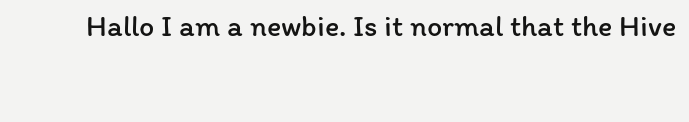Hallo I am a newbie. Is it normal that the Hive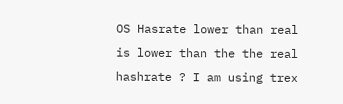OS Hasrate lower than real is lower than the the real hashrate ? I am using trex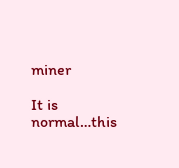miner

It is normal…this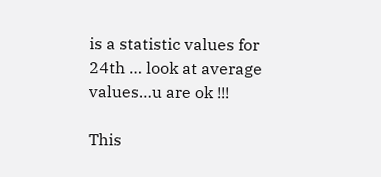is a statistic values for 24th … look at average values…u are ok !!!

This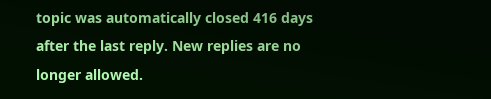topic was automatically closed 416 days after the last reply. New replies are no longer allowed.